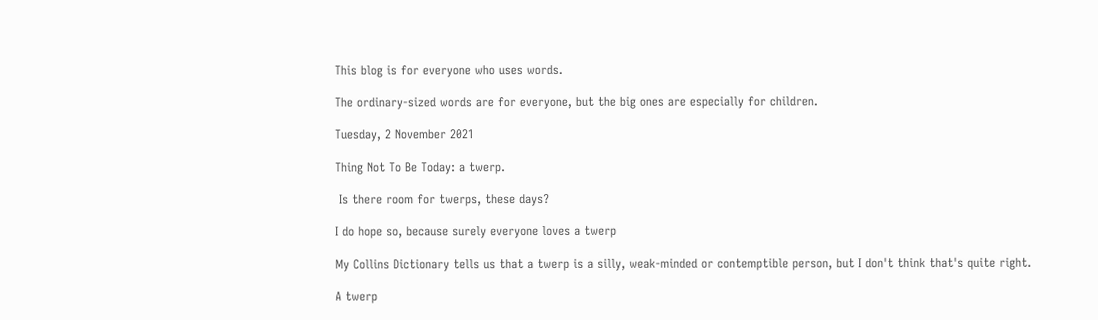This blog is for everyone who uses words.

The ordinary-sized words are for everyone, but the big ones are especially for children.

Tuesday, 2 November 2021

Thing Not To Be Today: a twerp.

 Is there room for twerps, these days?

I do hope so, because surely everyone loves a twerp

My Collins Dictionary tells us that a twerp is a silly, weak-minded or contemptible person, but I don't think that's quite right.

A twerp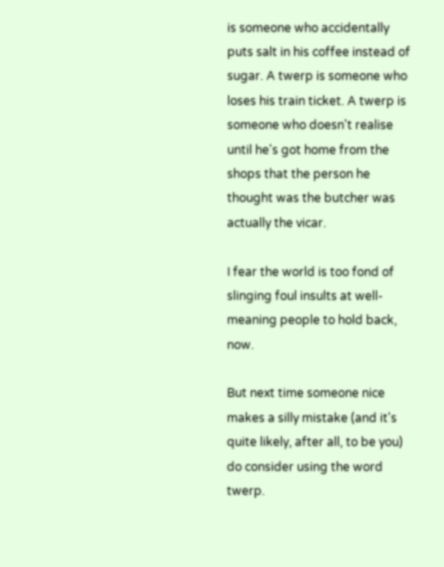is someone who accidentally puts salt in his coffee instead of sugar. A twerp is someone who loses his train ticket. A twerp is someone who doesn't realise until he's got home from the shops that the person he thought was the butcher was actually the vicar.

I fear the world is too fond of slinging foul insults at well-meaning people to hold back, now.

But next time someone nice makes a silly mistake (and it's quite likely, after all, to be you) do consider using the word twerp.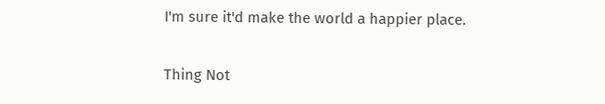I'm sure it'd make the world a happier place.

Thing Not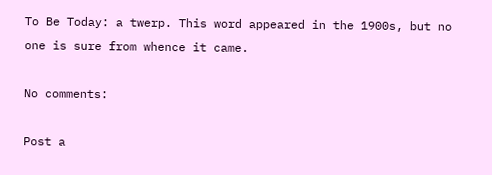To Be Today: a twerp. This word appeared in the 1900s, but no one is sure from whence it came.

No comments:

Post a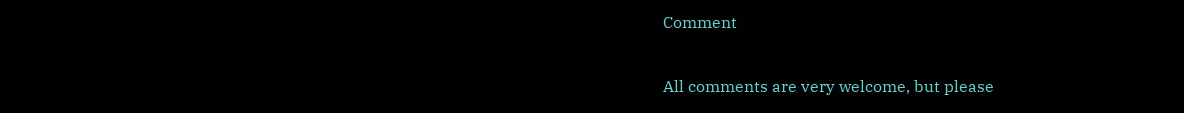Comment

All comments are very welcome, but please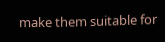make them suitable for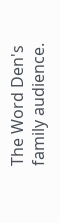The Word Den's family audience.